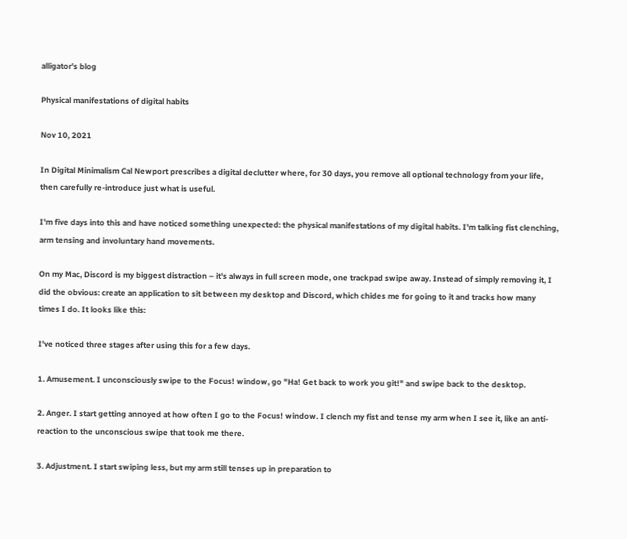alligator's blog

Physical manifestations of digital habits

Nov 10, 2021

In Digital Minimalism Cal Newport prescribes a digital declutter where, for 30 days, you remove all optional technology from your life, then carefully re-introduce just what is useful.

I'm five days into this and have noticed something unexpected: the physical manifestations of my digital habits. I'm talking fist clenching, arm tensing and involuntary hand movements.

On my Mac, Discord is my biggest distraction – it's always in full screen mode, one trackpad swipe away. Instead of simply removing it, I did the obvious: create an application to sit between my desktop and Discord, which chides me for going to it and tracks how many times I do. It looks like this:

I've noticed three stages after using this for a few days.

1. Amusement. I unconsciously swipe to the Focus! window, go "Ha! Get back to work you git!" and swipe back to the desktop.

2. Anger. I start getting annoyed at how often I go to the Focus! window. I clench my fist and tense my arm when I see it, like an anti-reaction to the unconscious swipe that took me there.

3. Adjustment. I start swiping less, but my arm still tenses up in preparation to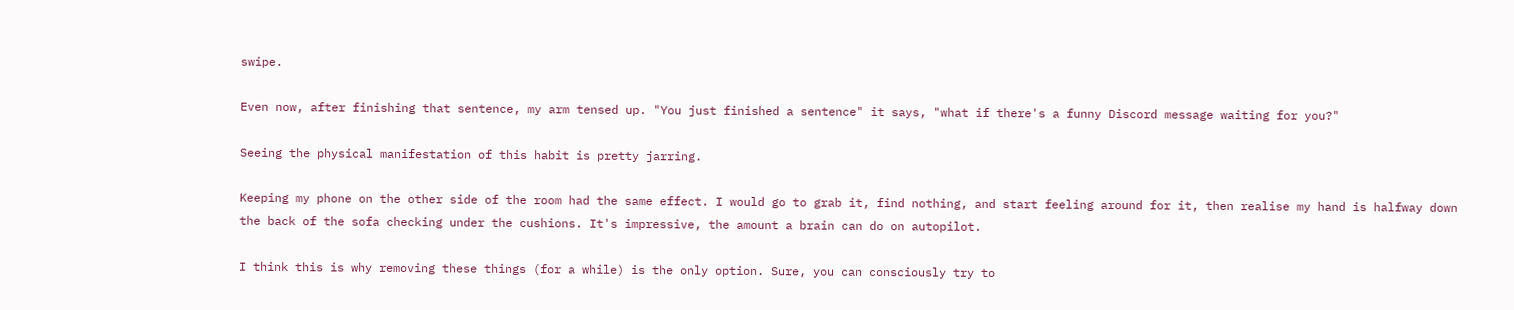swipe.

Even now, after finishing that sentence, my arm tensed up. "You just finished a sentence" it says, "what if there's a funny Discord message waiting for you?"

Seeing the physical manifestation of this habit is pretty jarring.

Keeping my phone on the other side of the room had the same effect. I would go to grab it, find nothing, and start feeling around for it, then realise my hand is halfway down the back of the sofa checking under the cushions. It's impressive, the amount a brain can do on autopilot.

I think this is why removing these things (for a while) is the only option. Sure, you can consciously try to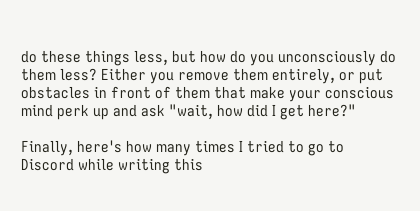do these things less, but how do you unconsciously do them less? Either you remove them entirely, or put obstacles in front of them that make your conscious mind perk up and ask "wait, how did I get here?"

Finally, here's how many times I tried to go to Discord while writing this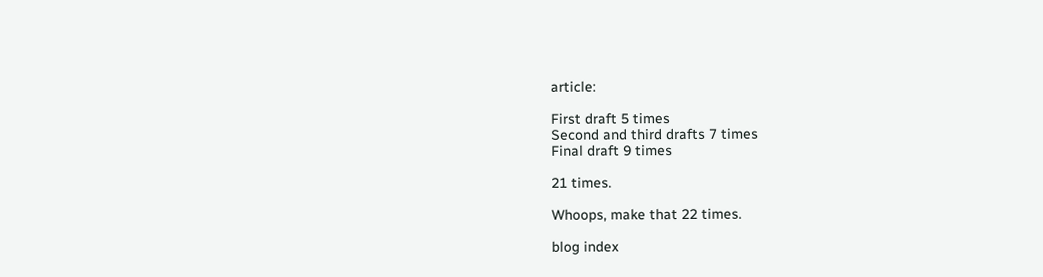article:

First draft 5 times
Second and third drafts 7 times
Final draft 9 times

21 times.

Whoops, make that 22 times.

blog index